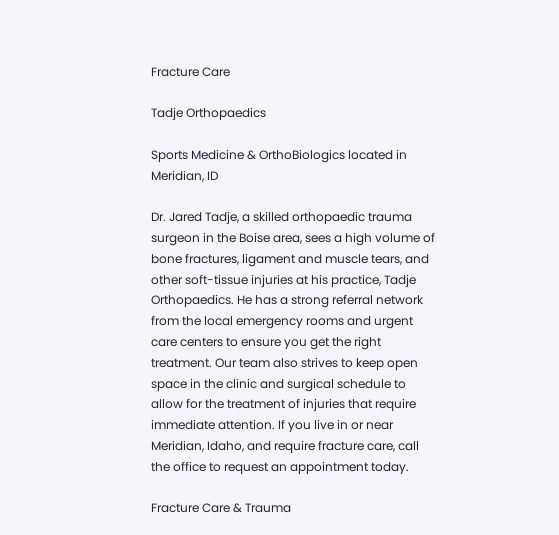Fracture Care

Tadje Orthopaedics

Sports Medicine & OrthoBiologics located in Meridian, ID

Dr. Jared Tadje, a skilled orthopaedic trauma surgeon in the Boise area, sees a high volume of bone fractures, ligament and muscle tears, and other soft-tissue injuries at his practice, Tadje Orthopaedics. He has a strong referral network from the local emergency rooms and urgent care centers to ensure you get the right treatment. Our team also strives to keep open space in the clinic and surgical schedule to allow for the treatment of injuries that require immediate attention. If you live in or near Meridian, Idaho, and require fracture care, call the office to request an appointment today.

Fracture Care & Trauma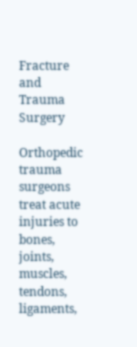Fracture and Trauma Surgery

Orthopedic trauma surgeons treat acute injuries to bones, joints, muscles, tendons, ligaments,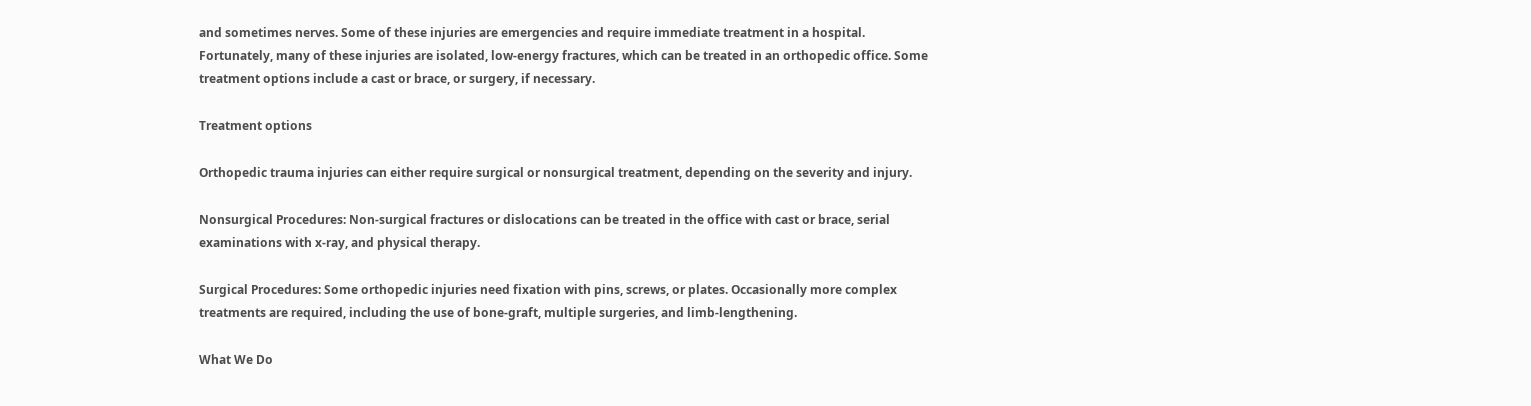and sometimes nerves. Some of these injuries are emergencies and require immediate treatment in a hospital. Fortunately, many of these injuries are isolated, low-energy fractures, which can be treated in an orthopedic office. Some treatment options include a cast or brace, or surgery, if necessary.

Treatment options

Orthopedic trauma injuries can either require surgical or nonsurgical treatment, depending on the severity and injury.

Nonsurgical Procedures: Non-surgical fractures or dislocations can be treated in the office with cast or brace, serial examinations with x-ray, and physical therapy.

Surgical Procedures: Some orthopedic injuries need fixation with pins, screws, or plates. Occasionally more complex treatments are required, including the use of bone-graft, multiple surgeries, and limb-lengthening.

What We Do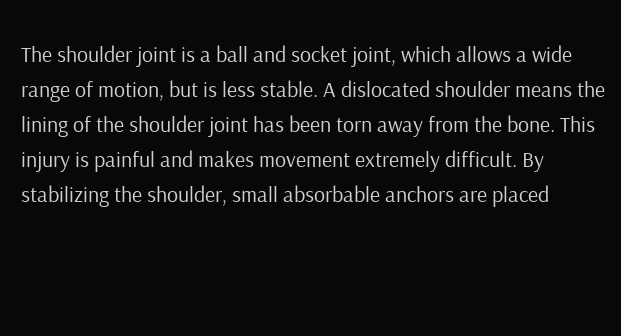The shoulder joint is a ball and socket joint, which allows a wide range of motion, but is less stable. A dislocated shoulder means the lining of the shoulder joint has been torn away from the bone. This injury is painful and makes movement extremely difficult. By stabilizing the shoulder, small absorbable anchors are placed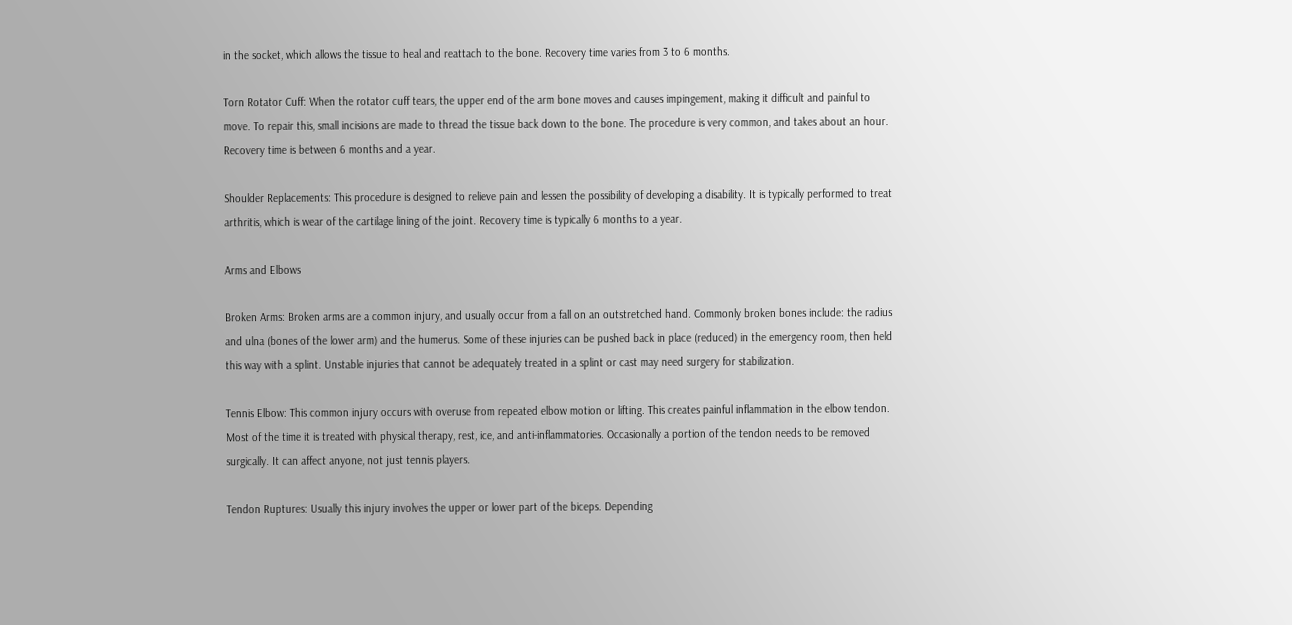in the socket, which allows the tissue to heal and reattach to the bone. Recovery time varies from 3 to 6 months.

Torn Rotator Cuff: When the rotator cuff tears, the upper end of the arm bone moves and causes impingement, making it difficult and painful to move. To repair this, small incisions are made to thread the tissue back down to the bone. The procedure is very common, and takes about an hour. Recovery time is between 6 months and a year.

Shoulder Replacements: This procedure is designed to relieve pain and lessen the possibility of developing a disability. It is typically performed to treat arthritis, which is wear of the cartilage lining of the joint. Recovery time is typically 6 months to a year.

Arms and Elbows

Broken Arms: Broken arms are a common injury, and usually occur from a fall on an outstretched hand. Commonly broken bones include: the radius and ulna (bones of the lower arm) and the humerus. Some of these injuries can be pushed back in place (reduced) in the emergency room, then held this way with a splint. Unstable injuries that cannot be adequately treated in a splint or cast may need surgery for stabilization.

Tennis Elbow: This common injury occurs with overuse from repeated elbow motion or lifting. This creates painful inflammation in the elbow tendon. Most of the time it is treated with physical therapy, rest, ice, and anti-inflammatories. Occasionally a portion of the tendon needs to be removed surgically. It can affect anyone, not just tennis players.

Tendon Ruptures: Usually this injury involves the upper or lower part of the biceps. Depending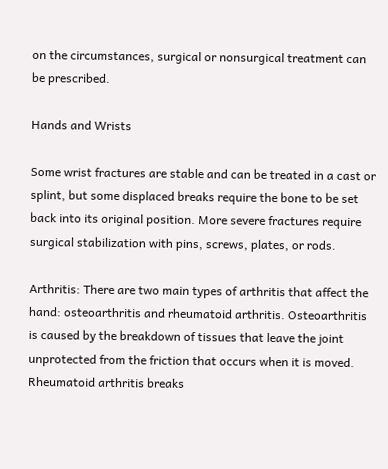on the circumstances, surgical or nonsurgical treatment can be prescribed.

Hands and Wrists

Some wrist fractures are stable and can be treated in a cast or splint, but some displaced breaks require the bone to be set back into its original position. More severe fractures require surgical stabilization with pins, screws, plates, or rods.

Arthritis: There are two main types of arthritis that affect the hand: osteoarthritis and rheumatoid arthritis. Osteoarthritis is caused by the breakdown of tissues that leave the joint unprotected from the friction that occurs when it is moved. Rheumatoid arthritis breaks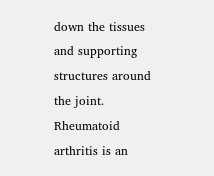down the tissues and supporting structures around the joint. Rheumatoid arthritis is an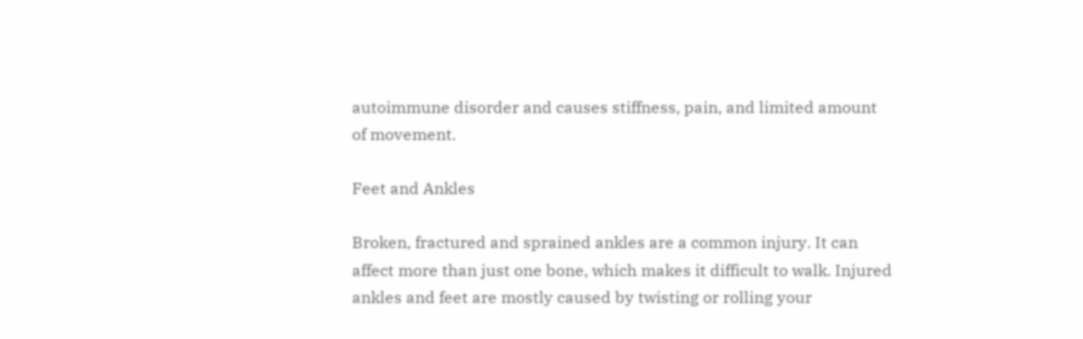autoimmune disorder and causes stiffness, pain, and limited amount of movement.

Feet and Ankles

Broken, fractured and sprained ankles are a common injury. It can affect more than just one bone, which makes it difficult to walk. Injured ankles and feet are mostly caused by twisting or rolling your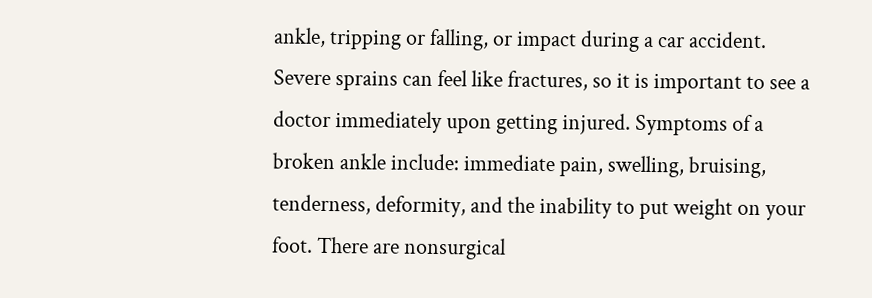ankle, tripping or falling, or impact during a car accident. Severe sprains can feel like fractures, so it is important to see a doctor immediately upon getting injured. Symptoms of a broken ankle include: immediate pain, swelling, bruising, tenderness, deformity, and the inability to put weight on your foot. There are nonsurgical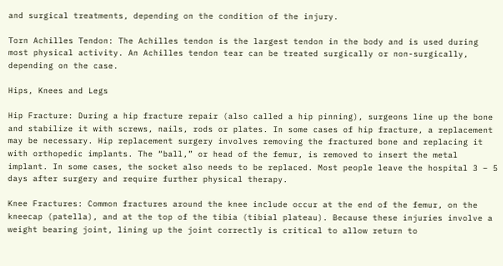and surgical treatments, depending on the condition of the injury.

Torn Achilles Tendon: The Achilles tendon is the largest tendon in the body and is used during most physical activity. An Achilles tendon tear can be treated surgically or non-surgically, depending on the case.

Hips, Knees and Legs

Hip Fracture: During a hip fracture repair (also called a hip pinning), surgeons line up the bone and stabilize it with screws, nails, rods or plates. In some cases of hip fracture, a replacement may be necessary. Hip replacement surgery involves removing the fractured bone and replacing it with orthopedic implants. The “ball,” or head of the femur, is removed to insert the metal implant. In some cases, the socket also needs to be replaced. Most people leave the hospital 3 – 5 days after surgery and require further physical therapy.

Knee Fractures: Common fractures around the knee include occur at the end of the femur, on the kneecap (patella), and at the top of the tibia (tibial plateau). Because these injuries involve a weight bearing joint, lining up the joint correctly is critical to allow return to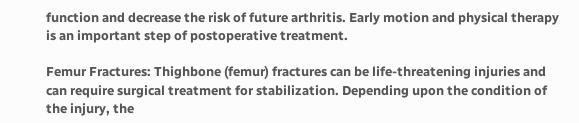function and decrease the risk of future arthritis. Early motion and physical therapy is an important step of postoperative treatment.

Femur Fractures: Thighbone (femur) fractures can be life-threatening injuries and can require surgical treatment for stabilization. Depending upon the condition of the injury, the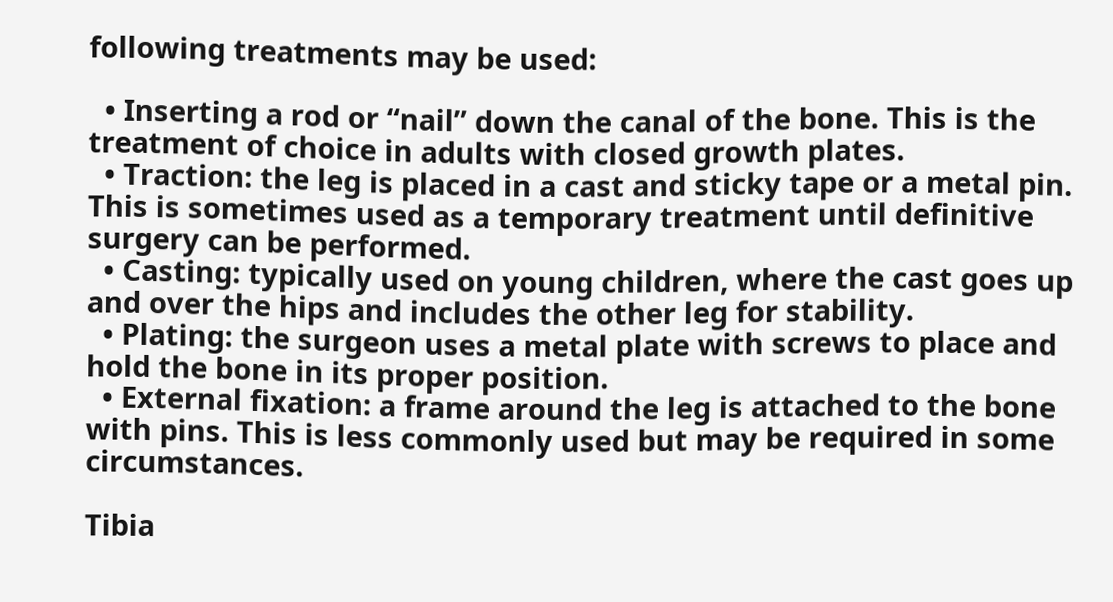following treatments may be used:

  • Inserting a rod or “nail” down the canal of the bone. This is the treatment of choice in adults with closed growth plates.
  • Traction: the leg is placed in a cast and sticky tape or a metal pin. This is sometimes used as a temporary treatment until definitive surgery can be performed.
  • Casting: typically used on young children, where the cast goes up and over the hips and includes the other leg for stability.
  • Plating: the surgeon uses a metal plate with screws to place and hold the bone in its proper position.
  • External fixation: a frame around the leg is attached to the bone with pins. This is less commonly used but may be required in some circumstances.

Tibia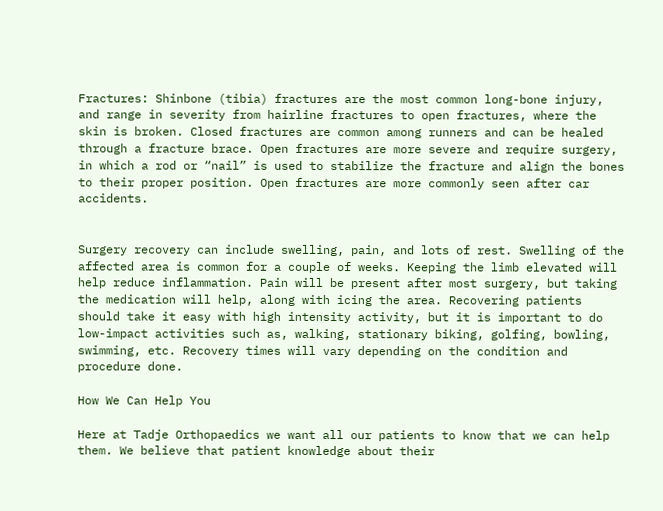Fractures: Shinbone (tibia) fractures are the most common long-bone injury, and range in severity from hairline fractures to open fractures, where the skin is broken. Closed fractures are common among runners and can be healed through a fracture brace. Open fractures are more severe and require surgery, in which a rod or “nail” is used to stabilize the fracture and align the bones to their proper position. Open fractures are more commonly seen after car accidents.


Surgery recovery can include swelling, pain, and lots of rest. Swelling of the affected area is common for a couple of weeks. Keeping the limb elevated will help reduce inflammation. Pain will be present after most surgery, but taking the medication will help, along with icing the area. Recovering patients should take it easy with high intensity activity, but it is important to do low-impact activities such as, walking, stationary biking, golfing, bowling, swimming, etc. Recovery times will vary depending on the condition and procedure done.

How We Can Help You

Here at Tadje Orthopaedics we want all our patients to know that we can help them. We believe that patient knowledge about their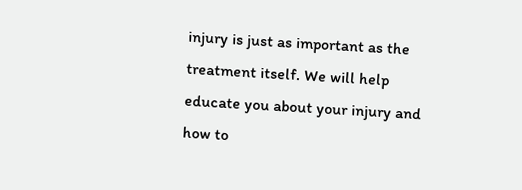injury is just as important as the treatment itself. We will help educate you about your injury and how to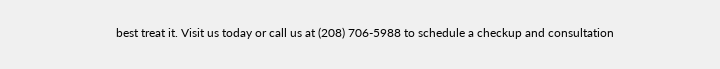best treat it. Visit us today or call us at (208) 706-5988 to schedule a checkup and consultation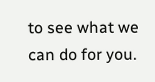to see what we can do for you.